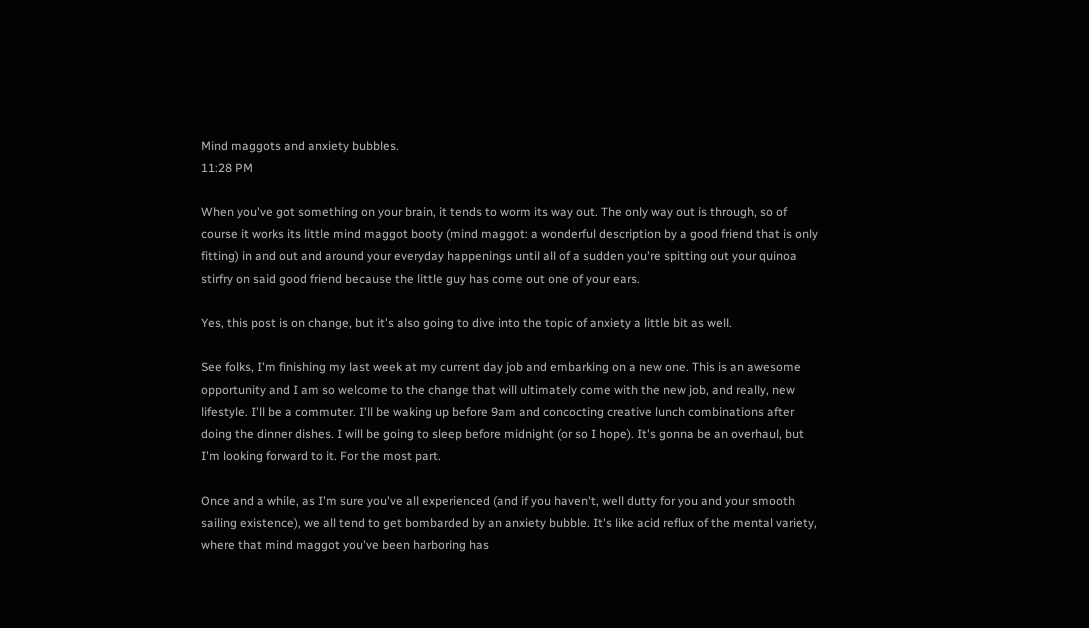Mind maggots and anxiety bubbles.
11:28 PM

When you've got something on your brain, it tends to worm its way out. The only way out is through, so of course it works its little mind maggot booty (mind maggot: a wonderful description by a good friend that is only fitting) in and out and around your everyday happenings until all of a sudden you're spitting out your quinoa stirfry on said good friend because the little guy has come out one of your ears.

Yes, this post is on change, but it's also going to dive into the topic of anxiety a little bit as well.

See folks, I'm finishing my last week at my current day job and embarking on a new one. This is an awesome opportunity and I am so welcome to the change that will ultimately come with the new job, and really, new lifestyle. I'll be a commuter. I'll be waking up before 9am and concocting creative lunch combinations after doing the dinner dishes. I will be going to sleep before midnight (or so I hope). It's gonna be an overhaul, but I'm looking forward to it. For the most part.

Once and a while, as I'm sure you've all experienced (and if you haven't, well dutty for you and your smooth sailing existence), we all tend to get bombarded by an anxiety bubble. It's like acid reflux of the mental variety, where that mind maggot you've been harboring has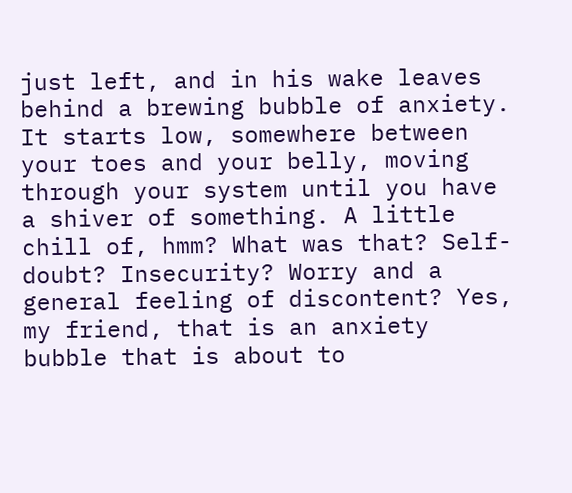just left, and in his wake leaves behind a brewing bubble of anxiety. It starts low, somewhere between your toes and your belly, moving through your system until you have a shiver of something. A little chill of, hmm? What was that? Self-doubt? Insecurity? Worry and a general feeling of discontent? Yes, my friend, that is an anxiety bubble that is about to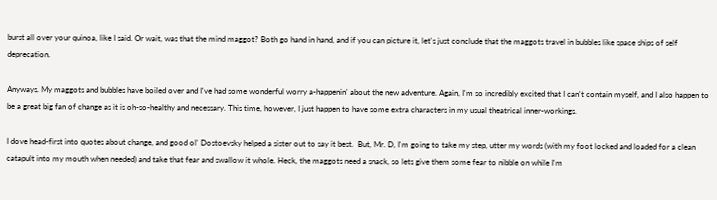burst all over your quinoa, like I said. Or wait, was that the mind maggot? Both go hand in hand, and if you can picture it, let's just conclude that the maggots travel in bubbles like space ships of self deprecation.

Anyways. My maggots and bubbles have boiled over and I've had some wonderful worry a-happenin' about the new adventure. Again, I'm so incredibly excited that I can't contain myself, and I also happen to be a great big fan of change as it is oh-so-healthy and necessary. This time, however, I just happen to have some extra characters in my usual theatrical inner-workings.

I dove head-first into quotes about change, and good ol' Dostoevsky helped a sister out to say it best.  But, Mr. D, I'm going to take my step, utter my words (with my foot locked and loaded for a clean catapult into my mouth when needed) and take that fear and swallow it whole. Heck, the maggots need a snack, so lets give them some fear to nibble on while I'm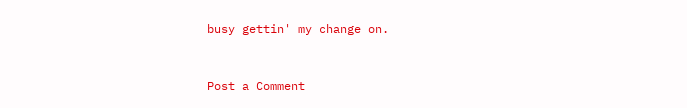busy gettin' my change on.


Post a Comment